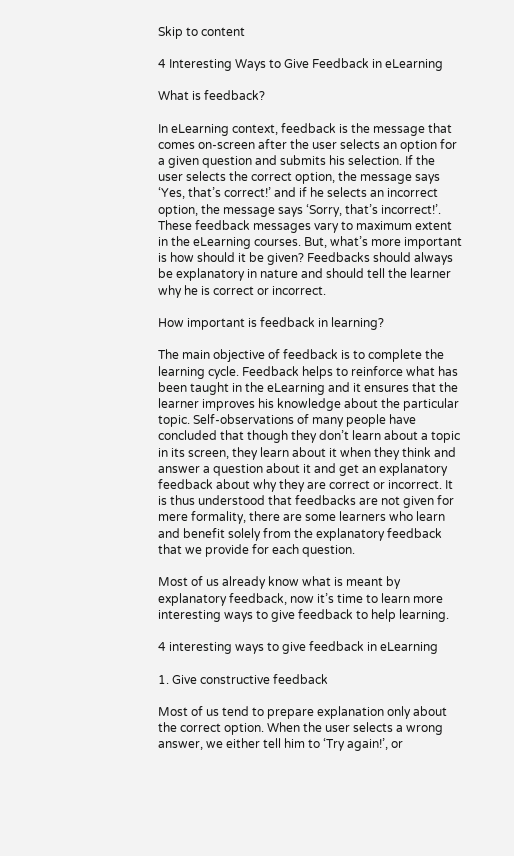Skip to content

4 Interesting Ways to Give Feedback in eLearning

What is feedback?

In eLearning context, feedback is the message that comes on-screen after the user selects an option for a given question and submits his selection. If the user selects the correct option, the message says ‘Yes, that’s correct!’ and if he selects an incorrect option, the message says ‘Sorry, that’s incorrect!’. These feedback messages vary to maximum extent in the eLearning courses. But, what’s more important is how should it be given? Feedbacks should always be explanatory in nature and should tell the learner why he is correct or incorrect.

How important is feedback in learning?

The main objective of feedback is to complete the learning cycle. Feedback helps to reinforce what has been taught in the eLearning and it ensures that the learner improves his knowledge about the particular topic. Self-observations of many people have concluded that though they don’t learn about a topic in its screen, they learn about it when they think and answer a question about it and get an explanatory feedback about why they are correct or incorrect. It is thus understood that feedbacks are not given for mere formality, there are some learners who learn and benefit solely from the explanatory feedback that we provide for each question.

Most of us already know what is meant by explanatory feedback, now it’s time to learn more interesting ways to give feedback to help learning.

4 interesting ways to give feedback in eLearning

1. Give constructive feedback

Most of us tend to prepare explanation only about the correct option. When the user selects a wrong answer, we either tell him to ‘Try again!’, or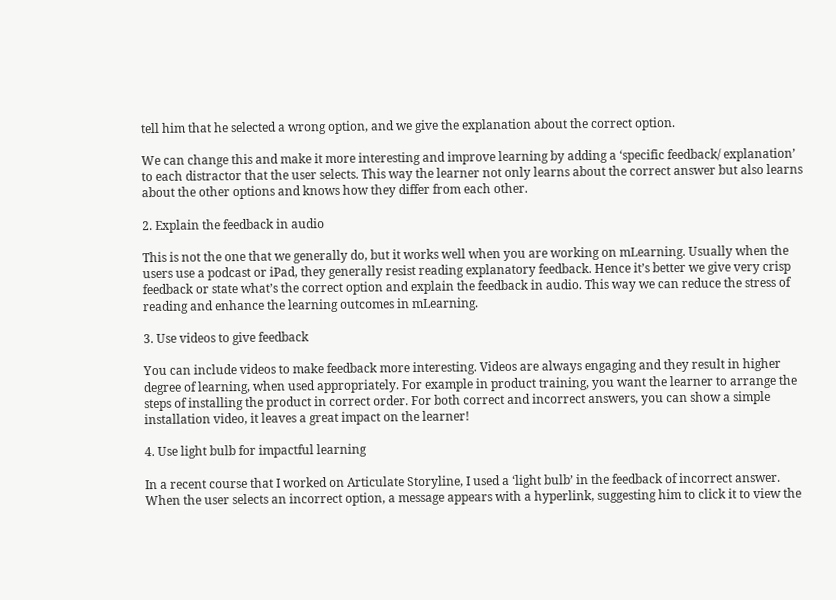tell him that he selected a wrong option, and we give the explanation about the correct option.

We can change this and make it more interesting and improve learning by adding a ‘specific feedback/ explanation’ to each distractor that the user selects. This way the learner not only learns about the correct answer but also learns about the other options and knows how they differ from each other.

2. Explain the feedback in audio

This is not the one that we generally do, but it works well when you are working on mLearning. Usually when the users use a podcast or iPad, they generally resist reading explanatory feedback. Hence it’s better we give very crisp feedback or state what’s the correct option and explain the feedback in audio. This way we can reduce the stress of reading and enhance the learning outcomes in mLearning.

3. Use videos to give feedback

You can include videos to make feedback more interesting. Videos are always engaging and they result in higher degree of learning, when used appropriately. For example in product training, you want the learner to arrange the steps of installing the product in correct order. For both correct and incorrect answers, you can show a simple installation video, it leaves a great impact on the learner!

4. Use light bulb for impactful learning

In a recent course that I worked on Articulate Storyline, I used a ‘light bulb’ in the feedback of incorrect answer. When the user selects an incorrect option, a message appears with a hyperlink, suggesting him to click it to view the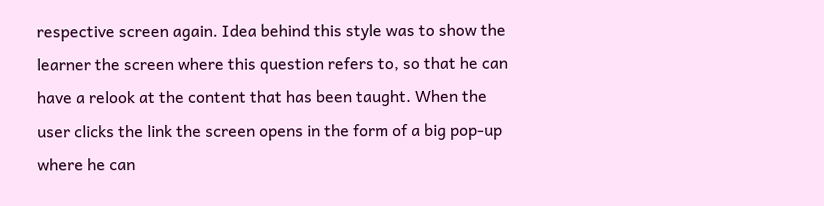respective screen again. Idea behind this style was to show the learner the screen where this question refers to, so that he can have a relook at the content that has been taught. When the user clicks the link the screen opens in the form of a big pop-up where he can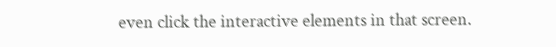even click the interactive elements in that screen.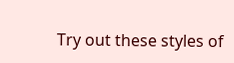Try out these styles of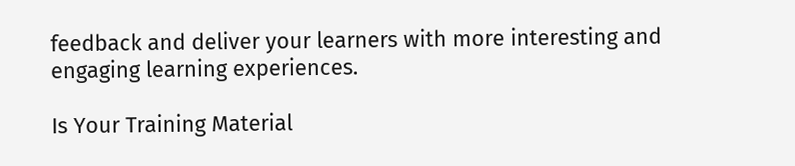feedback and deliver your learners with more interesting and engaging learning experiences.

Is Your Training Material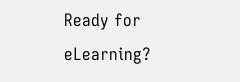Ready for eLearning?